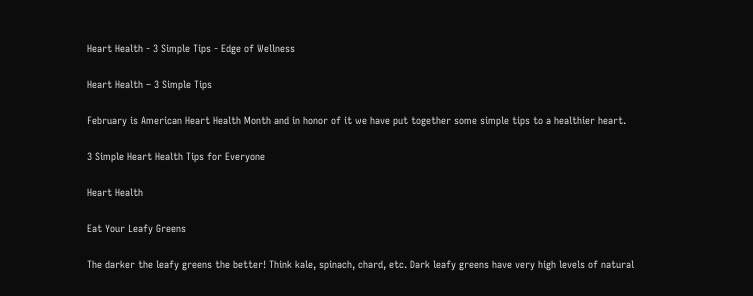Heart Health - 3 Simple Tips - Edge of Wellness

Heart Health – 3 Simple Tips

February is American Heart Health Month and in honor of it we have put together some simple tips to a healthier heart.

3 Simple Heart Health Tips for Everyone

Heart Health

Eat Your Leafy Greens

The darker the leafy greens the better! Think kale, spinach, chard, etc. Dark leafy greens have very high levels of natural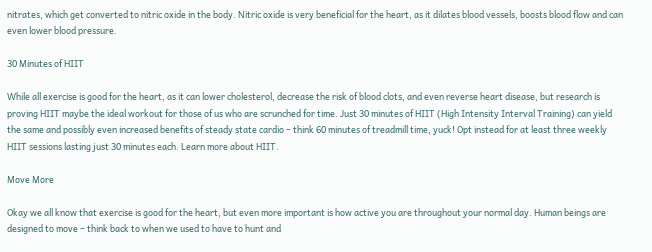nitrates, which get converted to nitric oxide in the body. Nitric oxide is very beneficial for the heart, as it dilates blood vessels, boosts blood flow and can even lower blood pressure.

30 Minutes of HIIT

While all exercise is good for the heart, as it can lower cholesterol, decrease the risk of blood clots, and even reverse heart disease, but research is proving HIIT maybe the ideal workout for those of us who are scrunched for time. Just 30 minutes of HIIT (High Intensity Interval Training) can yield the same and possibly even increased benefits of steady state cardio – think 60 minutes of treadmill time, yuck! Opt instead for at least three weekly HIIT sessions lasting just 30 minutes each. Learn more about HIIT.

Move More

Okay we all know that exercise is good for the heart, but even more important is how active you are throughout your normal day. Human beings are designed to move – think back to when we used to have to hunt and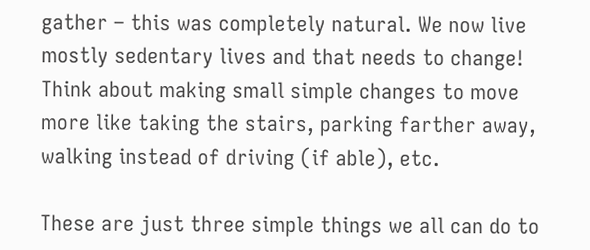gather – this was completely natural. We now live mostly sedentary lives and that needs to change! Think about making small simple changes to move more like taking the stairs, parking farther away, walking instead of driving (if able), etc.

These are just three simple things we all can do to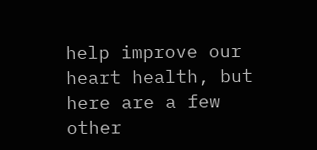help improve our heart health, but here are a few other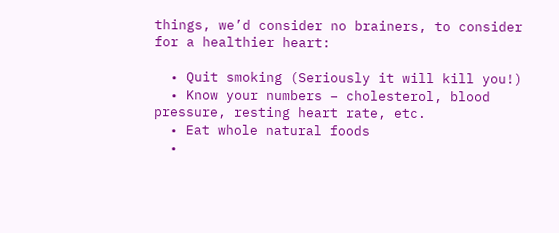things, we’d consider no brainers, to consider for a healthier heart:

  • Quit smoking (Seriously it will kill you!)
  • Know your numbers – cholesterol, blood pressure, resting heart rate, etc.
  • Eat whole natural foods
  •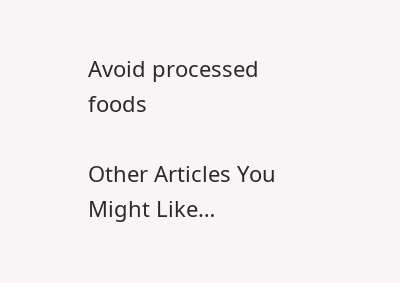Avoid processed foods

Other Articles You Might Like…